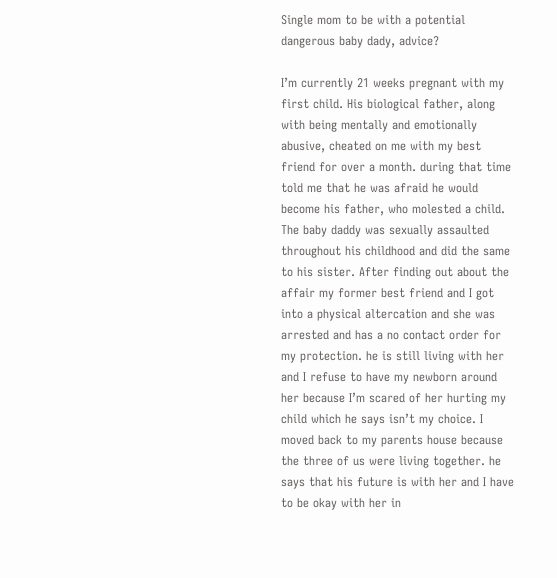Single mom to be with a potential dangerous baby dady, advice?

I’m currently 21 weeks pregnant with my first child. His biological father, along with being mentally and emotionally abusive, cheated on me with my best friend for over a month. during that time told me that he was afraid he would become his father, who molested a child. The baby daddy was sexually assaulted throughout his childhood and did the same to his sister. After finding out about the affair my former best friend and I got into a physical altercation and she was arrested and has a no contact order for my protection. he is still living with her and I refuse to have my newborn around her because I’m scared of her hurting my child which he says isn’t my choice. I moved back to my parents house because the three of us were living together. he says that his future is with her and I have to be okay with her in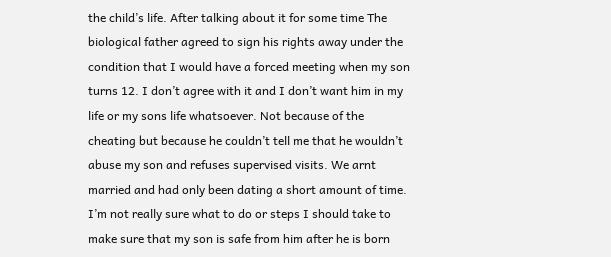the child’s life. After talking about it for some time The biological father agreed to sign his rights away under the condition that I would have a forced meeting when my son turns 12. I don’t agree with it and I don’t want him in my life or my sons life whatsoever. Not because of the cheating but because he couldn’t tell me that he wouldn’t abuse my son and refuses supervised visits. We arnt married and had only been dating a short amount of time. I’m not really sure what to do or steps I should take to make sure that my son is safe from him after he is born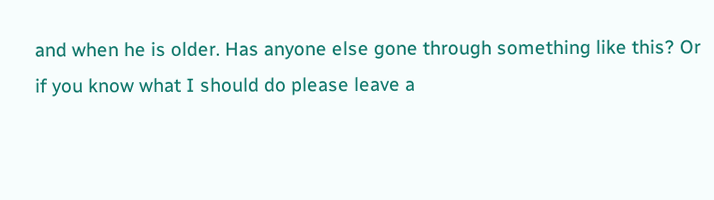and when he is older. Has anyone else gone through something like this? Or if you know what I should do please leave a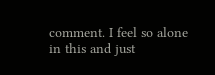comment. I feel so alone in this and just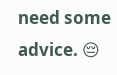need some advice. 😔